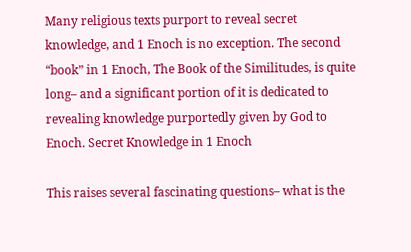Many religious texts purport to reveal secret knowledge, and 1 Enoch is no exception. The second “book” in 1 Enoch, The Book of the Similitudes, is quite long– and a significant portion of it is dedicated to revealing knowledge purportedly given by God to Enoch. Secret Knowledge in 1 Enoch

This raises several fascinating questions– what is the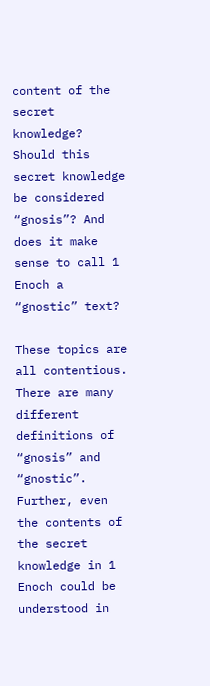content of the secret knowledge? Should this secret knowledge be considered “gnosis”? And does it make sense to call 1 Enoch a “gnostic” text?

These topics are all contentious. There are many different definitions of “gnosis” and “gnostic”. Further, even the contents of the secret knowledge in 1 Enoch could be understood in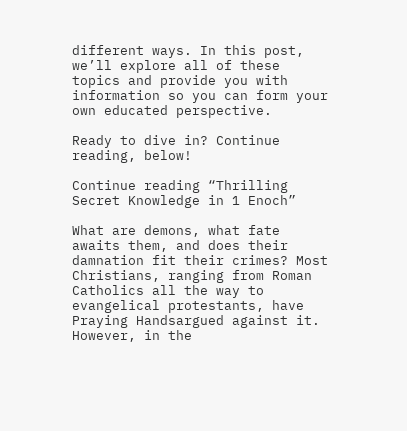different ways. In this post, we’ll explore all of these topics and provide you with information so you can form your own educated perspective.

Ready to dive in? Continue reading, below!

Continue reading “Thrilling Secret Knowledge in 1 Enoch”

What are demons, what fate awaits them, and does their damnation fit their crimes? Most Christians, ranging from Roman Catholics all the way to evangelical protestants, have Praying Handsargued against it. However, in the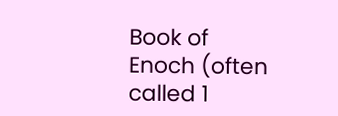Book of Enoch (often called 1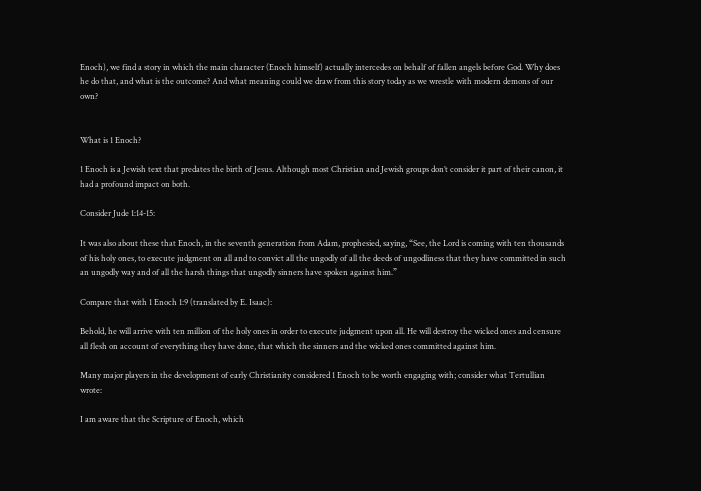Enoch), we find a story in which the main character (Enoch himself) actually intercedes on behalf of fallen angels before God. Why does he do that, and what is the outcome? And what meaning could we draw from this story today as we wrestle with modern demons of our own?


What is 1 Enoch?

1 Enoch is a Jewish text that predates the birth of Jesus. Although most Christian and Jewish groups don’t consider it part of their canon, it had a profound impact on both.

Consider Jude 1:14-15:

It was also about these that Enoch, in the seventh generation from Adam, prophesied, saying, “See, the Lord is coming with ten thousands of his holy ones, to execute judgment on all and to convict all the ungodly of all the deeds of ungodliness that they have committed in such an ungodly way and of all the harsh things that ungodly sinners have spoken against him.”

Compare that with 1 Enoch 1:9 (translated by E. Isaac):

Behold, he will arrive with ten million of the holy ones in order to execute judgment upon all. He will destroy the wicked ones and censure all flesh on account of everything they have done, that which the sinners and the wicked ones committed against him.

Many major players in the development of early Christianity considered 1 Enoch to be worth engaging with; consider what Tertullian wrote:

I am aware that the Scripture of Enoch, which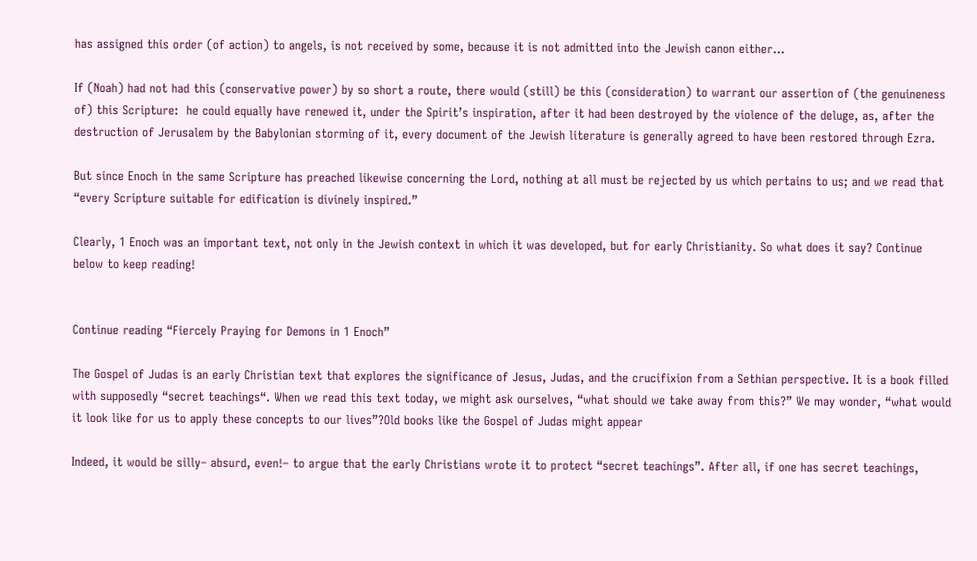has assigned this order (of action) to angels, is not received by some, because it is not admitted into the Jewish canon either…

If (Noah) had not had this (conservative power) by so short a route, there would (still) be this (consideration) to warrant our assertion of (the genuineness of) this Scripture:  he could equally have renewed it, under the Spirit’s inspiration, after it had been destroyed by the violence of the deluge, as, after the destruction of Jerusalem by the Babylonian storming of it, every document of the Jewish literature is generally agreed to have been restored through Ezra.

But since Enoch in the same Scripture has preached likewise concerning the Lord, nothing at all must be rejected by us which pertains to us; and we read that “every Scripture suitable for edification is divinely inspired.”

Clearly, 1 Enoch was an important text, not only in the Jewish context in which it was developed, but for early Christianity. So what does it say? Continue below to keep reading!


Continue reading “Fiercely Praying for Demons in 1 Enoch”

The Gospel of Judas is an early Christian text that explores the significance of Jesus, Judas, and the crucifixion from a Sethian perspective. It is a book filled with supposedly “secret teachings“. When we read this text today, we might ask ourselves, “what should we take away from this?” We may wonder, “what would it look like for us to apply these concepts to our lives”?Old books like the Gospel of Judas might appear

Indeed, it would be silly– absurd, even!– to argue that the early Christians wrote it to protect “secret teachings”. After all, if one has secret teachings,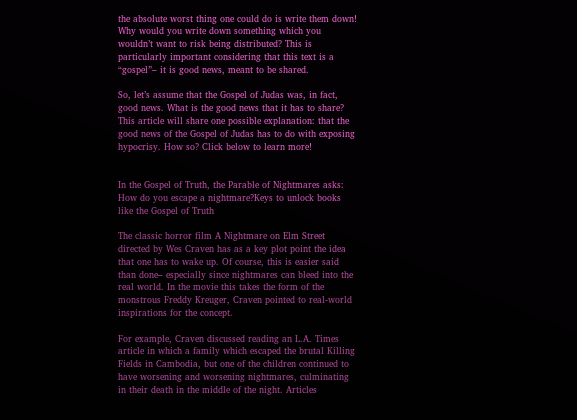the absolute worst thing one could do is write them down! Why would you write down something which you wouldn’t want to risk being distributed? This is particularly important considering that this text is a “gospel”– it is good news, meant to be shared.

So, let’s assume that the Gospel of Judas was, in fact, good news. What is the good news that it has to share? This article will share one possible explanation: that the good news of the Gospel of Judas has to do with exposing hypocrisy. How so? Click below to learn more!


In the Gospel of Truth, the Parable of Nightmares asks: How do you escape a nightmare?Keys to unlock books like the Gospel of Truth

The classic horror film A Nightmare on Elm Street directed by Wes Craven has as a key plot point the idea that one has to wake up. Of course, this is easier said than done– especially since nightmares can bleed into the real world. In the movie this takes the form of the monstrous Freddy Kreuger, Craven pointed to real-world inspirations for the concept.

For example, Craven discussed reading an L.A. Times article in which a family which escaped the brutal Killing Fields in Cambodia, but one of the children continued to have worsening and worsening nightmares, culminating in their death in the middle of the night. Articles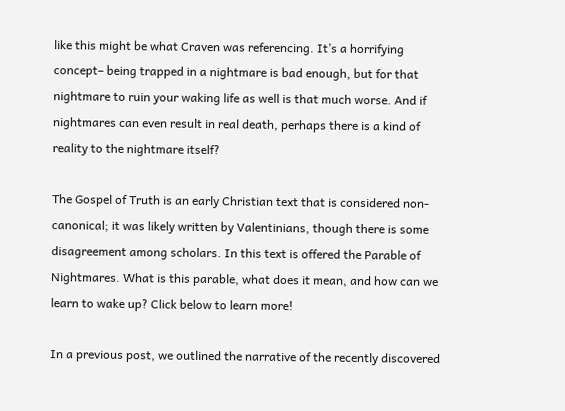like this might be what Craven was referencing. It’s a horrifying concept– being trapped in a nightmare is bad enough, but for that nightmare to ruin your waking life as well is that much worse. And if nightmares can even result in real death, perhaps there is a kind of reality to the nightmare itself?

The Gospel of Truth is an early Christian text that is considered non-canonical; it was likely written by Valentinians, though there is some disagreement among scholars. In this text is offered the Parable of Nightmares. What is this parable, what does it mean, and how can we learn to wake up? Click below to learn more!

In a previous post, we outlined the narrative of the recently discovered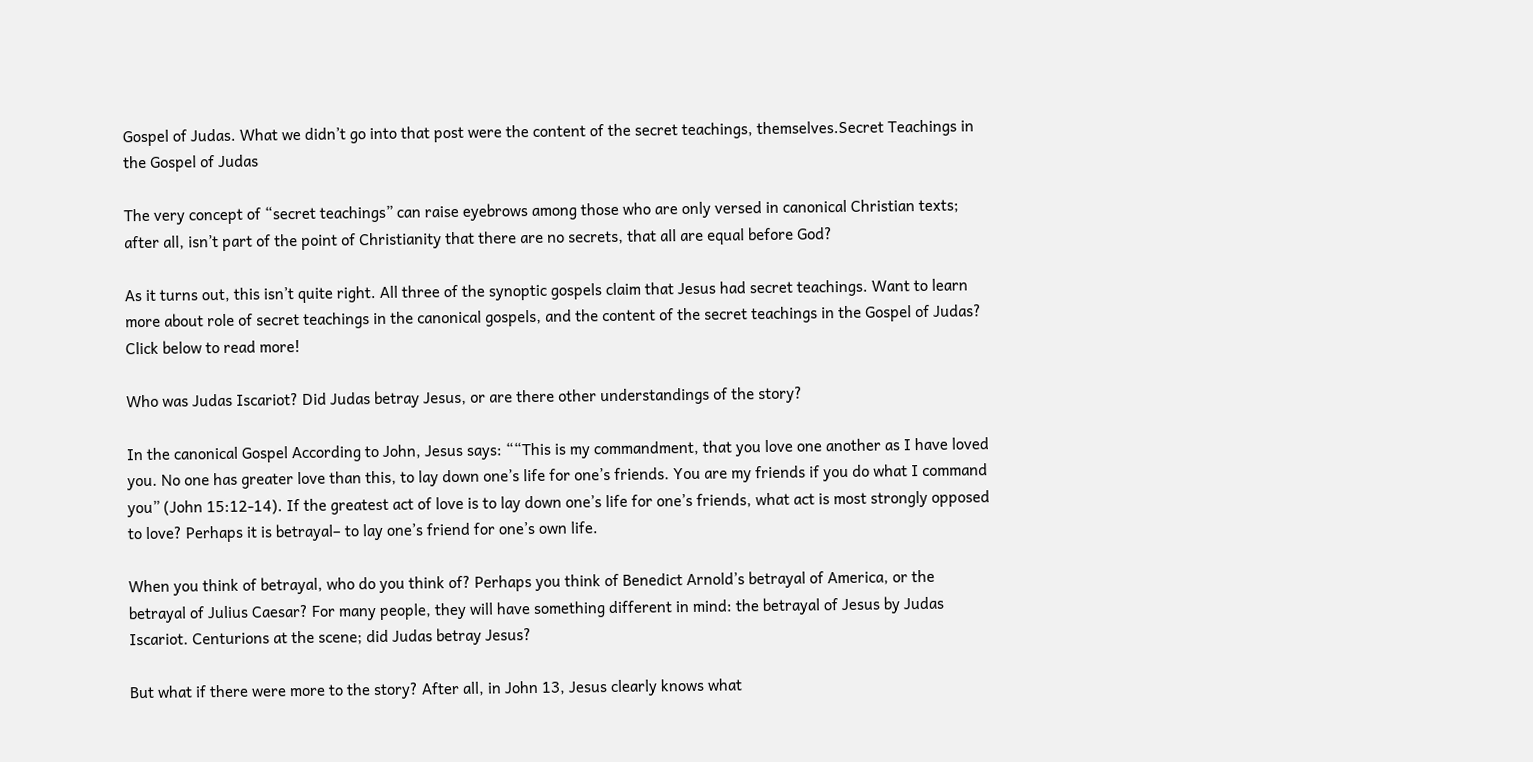Gospel of Judas. What we didn’t go into that post were the content of the secret teachings, themselves.Secret Teachings in the Gospel of Judas

The very concept of “secret teachings” can raise eyebrows among those who are only versed in canonical Christian texts; after all, isn’t part of the point of Christianity that there are no secrets, that all are equal before God?

As it turns out, this isn’t quite right. All three of the synoptic gospels claim that Jesus had secret teachings. Want to learn more about role of secret teachings in the canonical gospels, and the content of the secret teachings in the Gospel of Judas? Click below to read more!

Who was Judas Iscariot? Did Judas betray Jesus, or are there other understandings of the story?

In the canonical Gospel According to John, Jesus says: ““This is my commandment, that you love one another as I have loved you. No one has greater love than this, to lay down one’s life for one’s friends. You are my friends if you do what I command you” (John 15:12-14). If the greatest act of love is to lay down one’s life for one’s friends, what act is most strongly opposed to love? Perhaps it is betrayal– to lay one’s friend for one’s own life.

When you think of betrayal, who do you think of? Perhaps you think of Benedict Arnold’s betrayal of America, or the betrayal of Julius Caesar? For many people, they will have something different in mind: the betrayal of Jesus by Judas Iscariot. Centurions at the scene; did Judas betray Jesus?

But what if there were more to the story? After all, in John 13, Jesus clearly knows what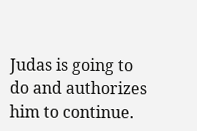Judas is going to do and authorizes him to continue.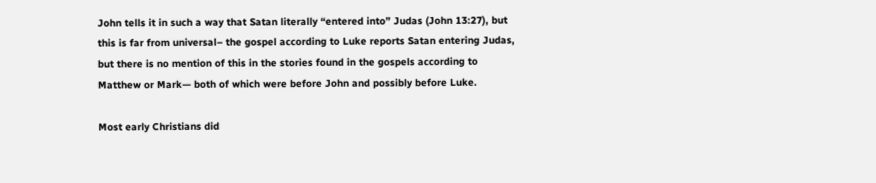John tells it in such a way that Satan literally “entered into” Judas (John 13:27), but this is far from universal– the gospel according to Luke reports Satan entering Judas, but there is no mention of this in the stories found in the gospels according to Matthew or Mark— both of which were before John and possibly before Luke.

Most early Christians did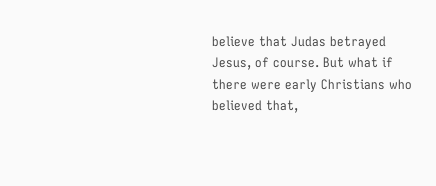believe that Judas betrayed Jesus, of course. But what if there were early Christians who believed that,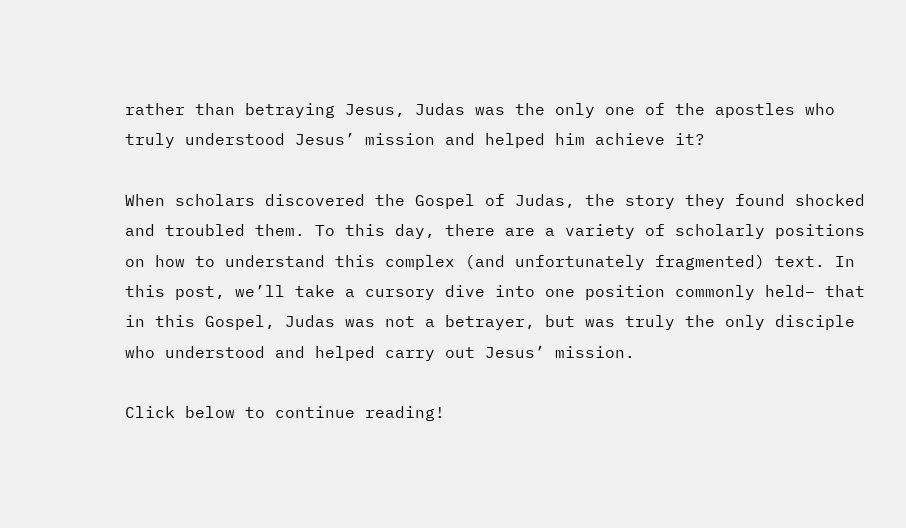rather than betraying Jesus, Judas was the only one of the apostles who truly understood Jesus’ mission and helped him achieve it?

When scholars discovered the Gospel of Judas, the story they found shocked and troubled them. To this day, there are a variety of scholarly positions on how to understand this complex (and unfortunately fragmented) text. In this post, we’ll take a cursory dive into one position commonly held– that in this Gospel, Judas was not a betrayer, but was truly the only disciple who understood and helped carry out Jesus’ mission.

Click below to continue reading!